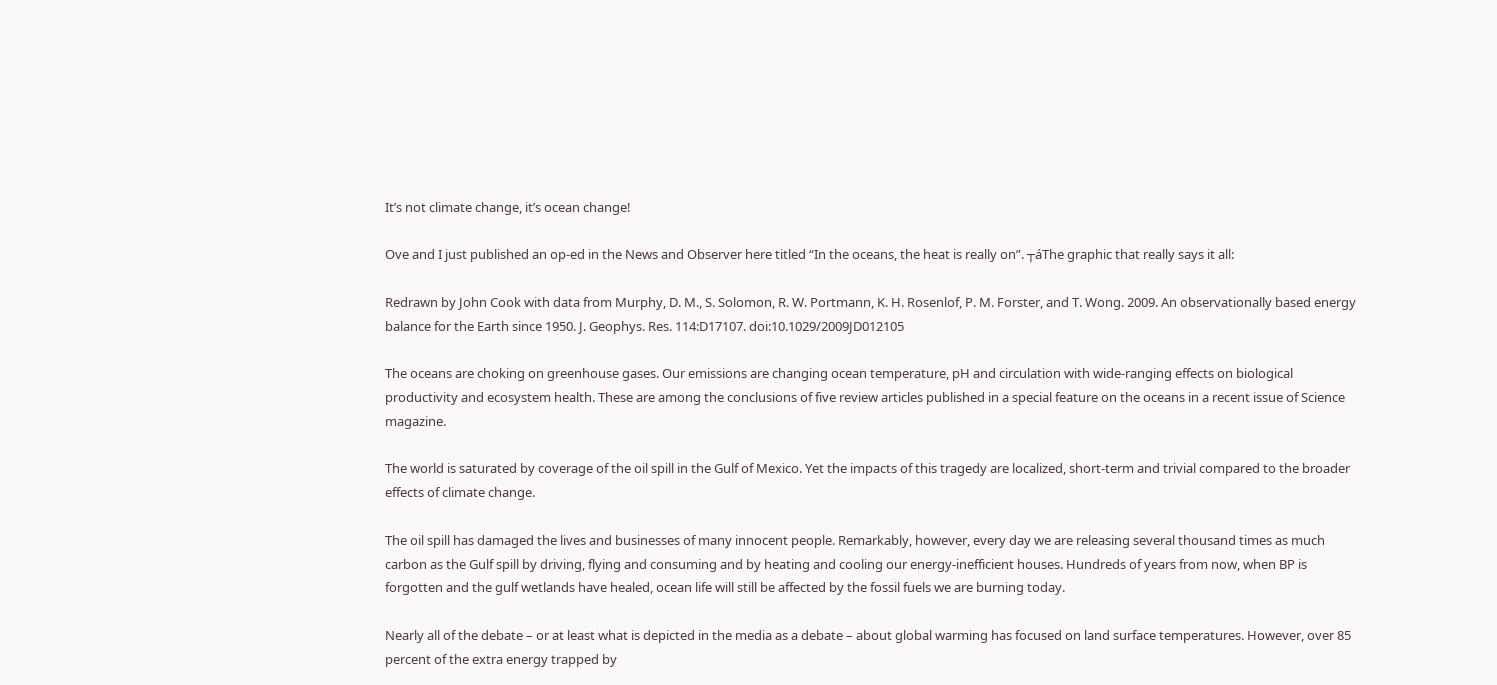It’s not climate change, it’s ocean change!

Ove and I just published an op-ed in the News and Observer here titled “In the oceans, the heat is really on”. ┬áThe graphic that really says it all:

Redrawn by John Cook with data from Murphy, D. M., S. Solomon, R. W. Portmann, K. H. Rosenlof, P. M. Forster, and T. Wong. 2009. An observationally based energy balance for the Earth since 1950. J. Geophys. Res. 114:D17107. doi:10.1029/2009JD012105

The oceans are choking on greenhouse gases. Our emissions are changing ocean temperature, pH and circulation with wide-ranging effects on biological productivity and ecosystem health. These are among the conclusions of five review articles published in a special feature on the oceans in a recent issue of Science magazine.

The world is saturated by coverage of the oil spill in the Gulf of Mexico. Yet the impacts of this tragedy are localized, short-term and trivial compared to the broader effects of climate change.

The oil spill has damaged the lives and businesses of many innocent people. Remarkably, however, every day we are releasing several thousand times as much carbon as the Gulf spill by driving, flying and consuming and by heating and cooling our energy-inefficient houses. Hundreds of years from now, when BP is forgotten and the gulf wetlands have healed, ocean life will still be affected by the fossil fuels we are burning today.

Nearly all of the debate – or at least what is depicted in the media as a debate – about global warming has focused on land surface temperatures. However, over 85 percent of the extra energy trapped by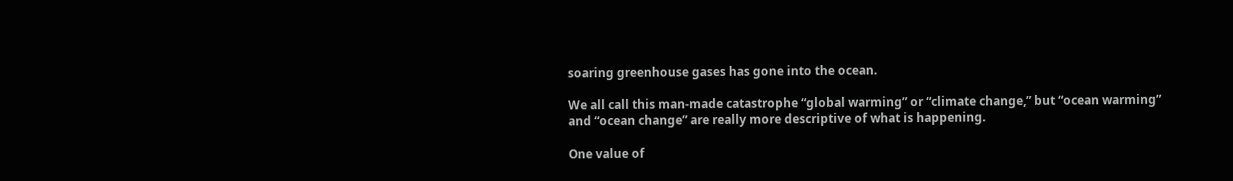soaring greenhouse gases has gone into the ocean.

We all call this man-made catastrophe “global warming” or “climate change,” but “ocean warming” and “ocean change” are really more descriptive of what is happening.

One value of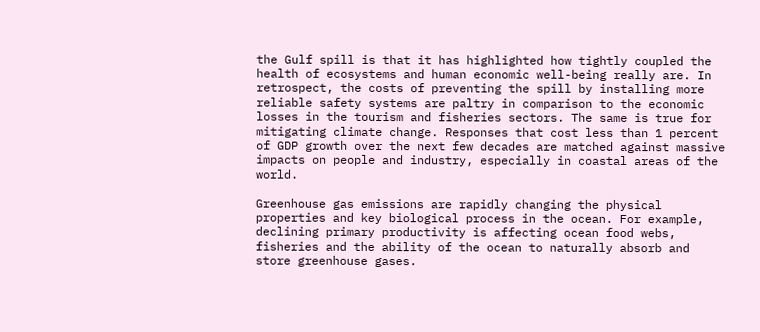the Gulf spill is that it has highlighted how tightly coupled the health of ecosystems and human economic well-being really are. In retrospect, the costs of preventing the spill by installing more reliable safety systems are paltry in comparison to the economic losses in the tourism and fisheries sectors. The same is true for mitigating climate change. Responses that cost less than 1 percent of GDP growth over the next few decades are matched against massive impacts on people and industry, especially in coastal areas of the world.

Greenhouse gas emissions are rapidly changing the physical properties and key biological process in the ocean. For example, declining primary productivity is affecting ocean food webs, fisheries and the ability of the ocean to naturally absorb and store greenhouse gases.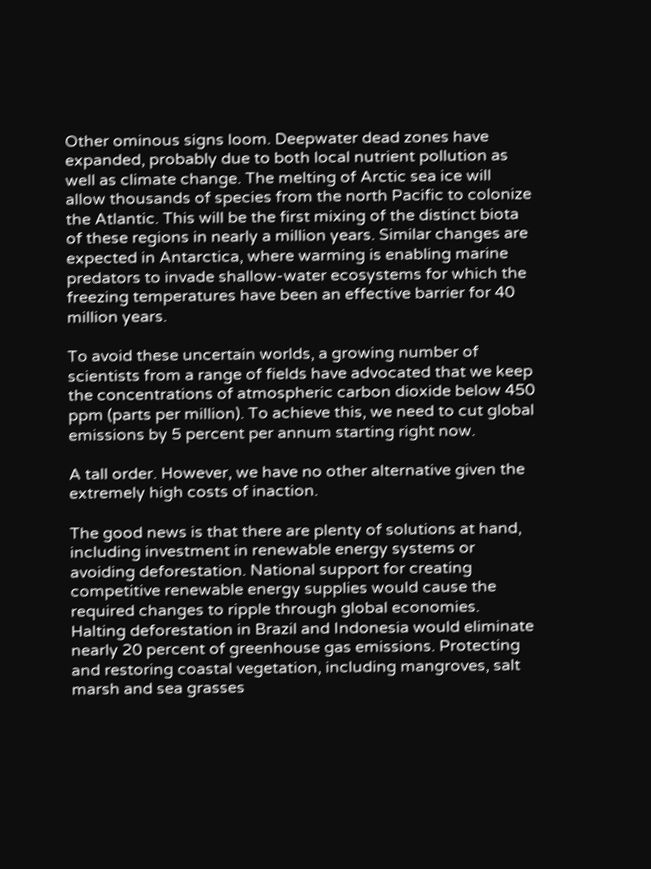Other ominous signs loom. Deepwater dead zones have expanded, probably due to both local nutrient pollution as well as climate change. The melting of Arctic sea ice will allow thousands of species from the north Pacific to colonize the Atlantic. This will be the first mixing of the distinct biota of these regions in nearly a million years. Similar changes are expected in Antarctica, where warming is enabling marine predators to invade shallow-water ecosystems for which the freezing temperatures have been an effective barrier for 40 million years.

To avoid these uncertain worlds, a growing number of scientists from a range of fields have advocated that we keep the concentrations of atmospheric carbon dioxide below 450 ppm (parts per million). To achieve this, we need to cut global emissions by 5 percent per annum starting right now.

A tall order. However, we have no other alternative given the extremely high costs of inaction.

The good news is that there are plenty of solutions at hand, including investment in renewable energy systems or avoiding deforestation. National support for creating competitive renewable energy supplies would cause the required changes to ripple through global economies. Halting deforestation in Brazil and Indonesia would eliminate nearly 20 percent of greenhouse gas emissions. Protecting and restoring coastal vegetation, including mangroves, salt marsh and sea grasses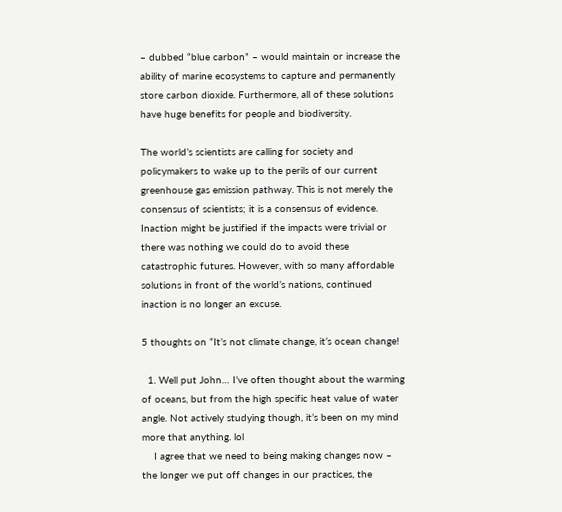– dubbed “blue carbon” – would maintain or increase the ability of marine ecosystems to capture and permanently store carbon dioxide. Furthermore, all of these solutions have huge benefits for people and biodiversity.

The world’s scientists are calling for society and policymakers to wake up to the perils of our current greenhouse gas emission pathway. This is not merely the consensus of scientists; it is a consensus of evidence. Inaction might be justified if the impacts were trivial or there was nothing we could do to avoid these catastrophic futures. However, with so many affordable solutions in front of the world’s nations, continued inaction is no longer an excuse.

5 thoughts on “It’s not climate change, it’s ocean change!

  1. Well put John… I’ve often thought about the warming of oceans, but from the high specific heat value of water angle. Not actively studying though, it’s been on my mind more that anything. lol
    I agree that we need to being making changes now – the longer we put off changes in our practices, the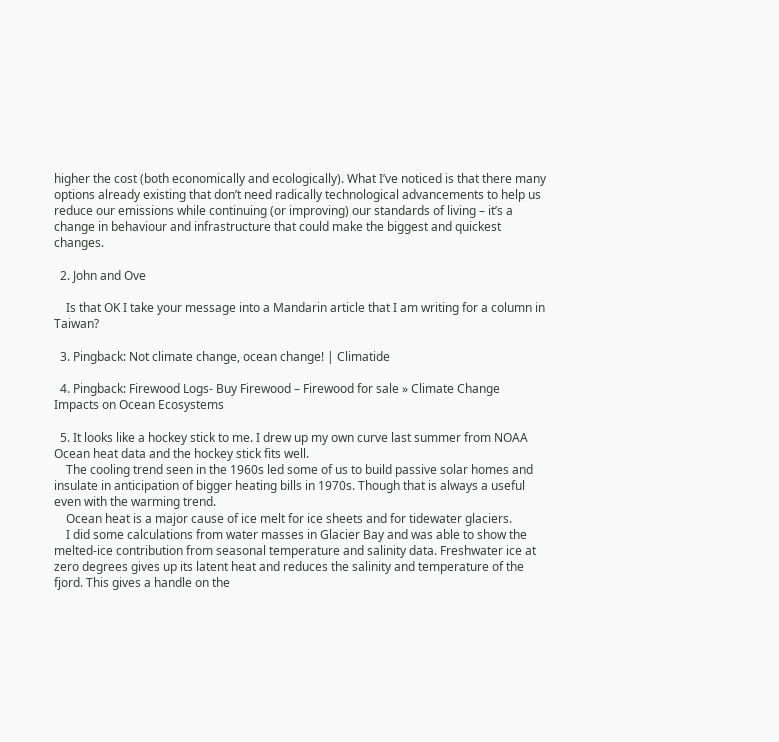higher the cost (both economically and ecologically). What I’ve noticed is that there many options already existing that don’t need radically technological advancements to help us reduce our emissions while continuing (or improving) our standards of living – it’s a change in behaviour and infrastructure that could make the biggest and quickest changes.

  2. John and Ove

    Is that OK I take your message into a Mandarin article that I am writing for a column in Taiwan?

  3. Pingback: Not climate change, ocean change! | Climatide

  4. Pingback: Firewood Logs- Buy Firewood – Firewood for sale » Climate Change Impacts on Ocean Ecosystems

  5. It looks like a hockey stick to me. I drew up my own curve last summer from NOAA Ocean heat data and the hockey stick fits well.
    The cooling trend seen in the 1960s led some of us to build passive solar homes and insulate in anticipation of bigger heating bills in 1970s. Though that is always a useful even with the warming trend.
    Ocean heat is a major cause of ice melt for ice sheets and for tidewater glaciers.
    I did some calculations from water masses in Glacier Bay and was able to show the melted-ice contribution from seasonal temperature and salinity data. Freshwater ice at zero degrees gives up its latent heat and reduces the salinity and temperature of the fjord. This gives a handle on the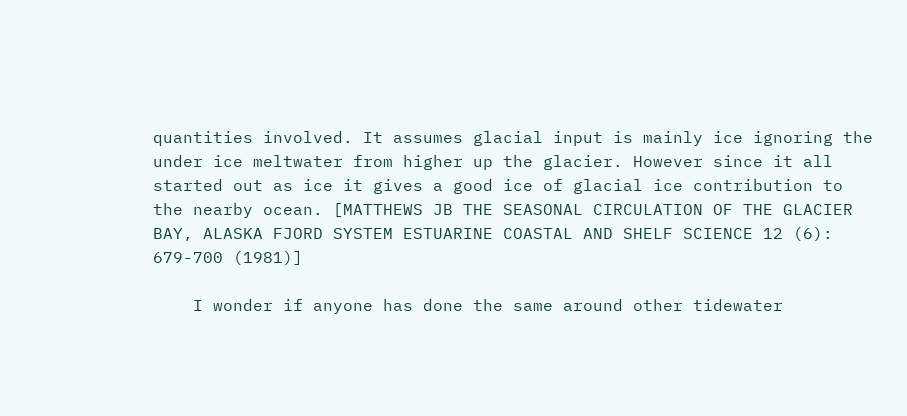quantities involved. It assumes glacial input is mainly ice ignoring the under ice meltwater from higher up the glacier. However since it all started out as ice it gives a good ice of glacial ice contribution to the nearby ocean. [MATTHEWS JB THE SEASONAL CIRCULATION OF THE GLACIER BAY, ALASKA FJORD SYSTEM ESTUARINE COASTAL AND SHELF SCIENCE 12 (6): 679-700 (1981)]

    I wonder if anyone has done the same around other tidewater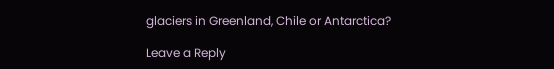glaciers in Greenland, Chile or Antarctica?

Leave a Reply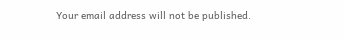Your email address will not be published.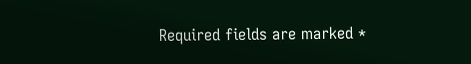Required fields are marked *